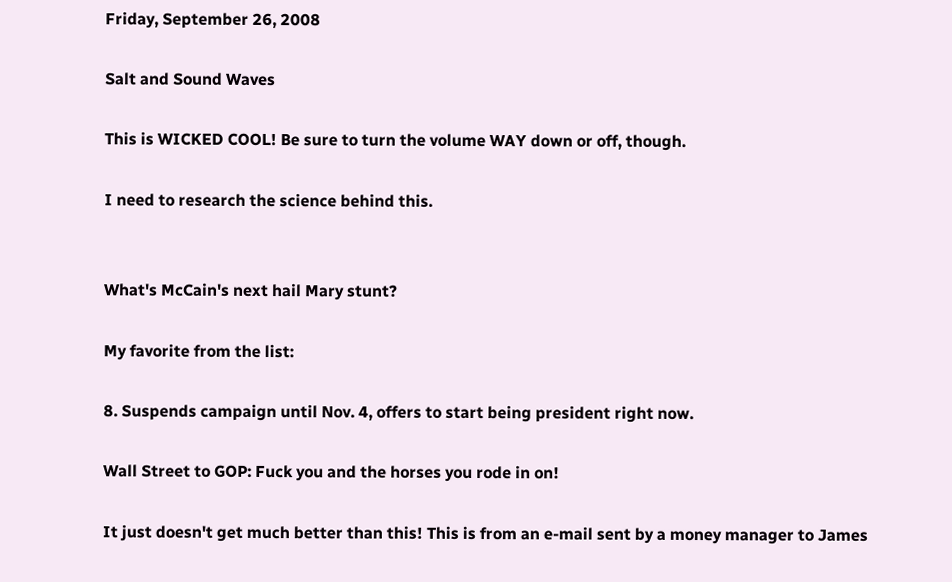Friday, September 26, 2008

Salt and Sound Waves

This is WICKED COOL! Be sure to turn the volume WAY down or off, though.

I need to research the science behind this.


What's McCain's next hail Mary stunt?

My favorite from the list:

8. Suspends campaign until Nov. 4, offers to start being president right now.

Wall Street to GOP: Fuck you and the horses you rode in on!

It just doesn't get much better than this! This is from an e-mail sent by a money manager to James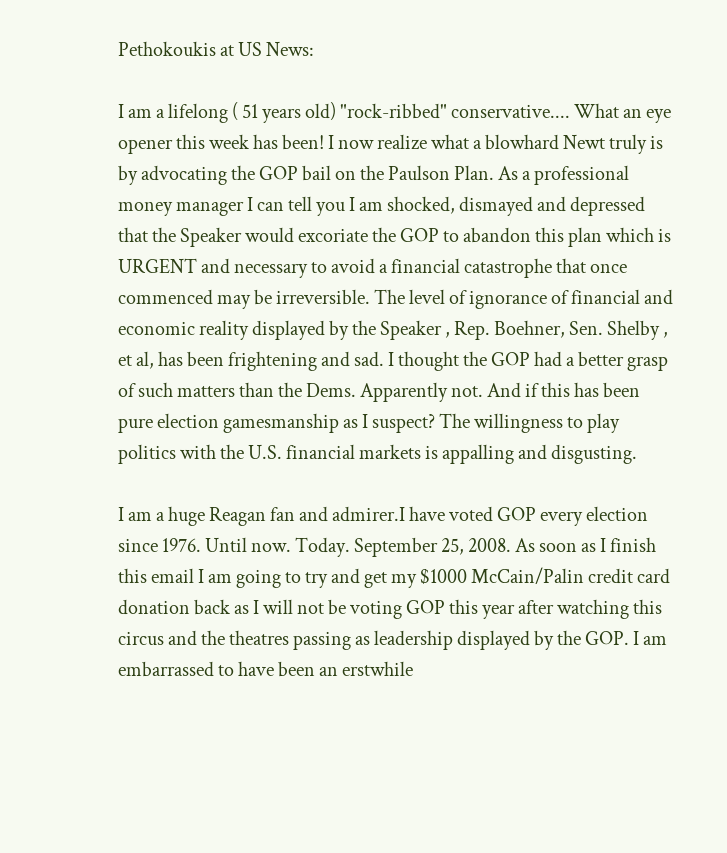Pethokoukis at US News:

I am a lifelong ( 51 years old) "rock-ribbed" conservative.... What an eye opener this week has been! I now realize what a blowhard Newt truly is by advocating the GOP bail on the Paulson Plan. As a professional money manager I can tell you I am shocked, dismayed and depressed that the Speaker would excoriate the GOP to abandon this plan which is URGENT and necessary to avoid a financial catastrophe that once commenced may be irreversible. The level of ignorance of financial and economic reality displayed by the Speaker , Rep. Boehner, Sen. Shelby , et al, has been frightening and sad. I thought the GOP had a better grasp of such matters than the Dems. Apparently not. And if this has been pure election gamesmanship as I suspect? The willingness to play politics with the U.S. financial markets is appalling and disgusting.

I am a huge Reagan fan and admirer.I have voted GOP every election since 1976. Until now. Today. September 25, 2008. As soon as I finish this email I am going to try and get my $1000 McCain/Palin credit card donation back as I will not be voting GOP this year after watching this circus and the theatres passing as leadership displayed by the GOP. I am embarrassed to have been an erstwhile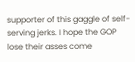supporter of this gaggle of self-serving jerks. I hope the GOP lose their asses come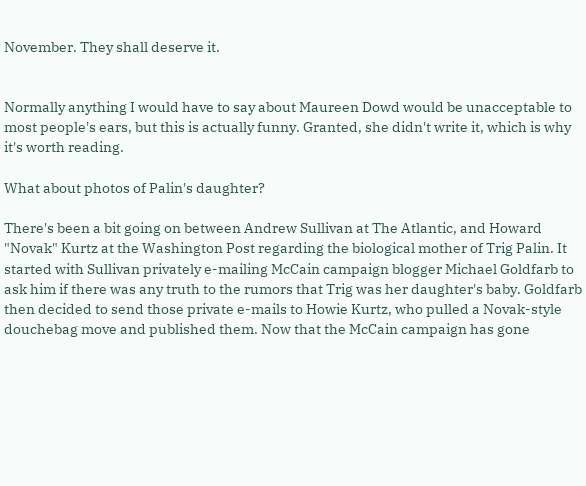November. They shall deserve it.


Normally anything I would have to say about Maureen Dowd would be unacceptable to most people's ears, but this is actually funny. Granted, she didn't write it, which is why it's worth reading.

What about photos of Palin's daughter?

There's been a bit going on between Andrew Sullivan at The Atlantic, and Howard "Novak" Kurtz at the Washington Post regarding the biological mother of Trig Palin. It started with Sullivan privately e-mailing McCain campaign blogger Michael Goldfarb to ask him if there was any truth to the rumors that Trig was her daughter's baby. Goldfarb then decided to send those private e-mails to Howie Kurtz, who pulled a Novak-style douchebag move and published them. Now that the McCain campaign has gone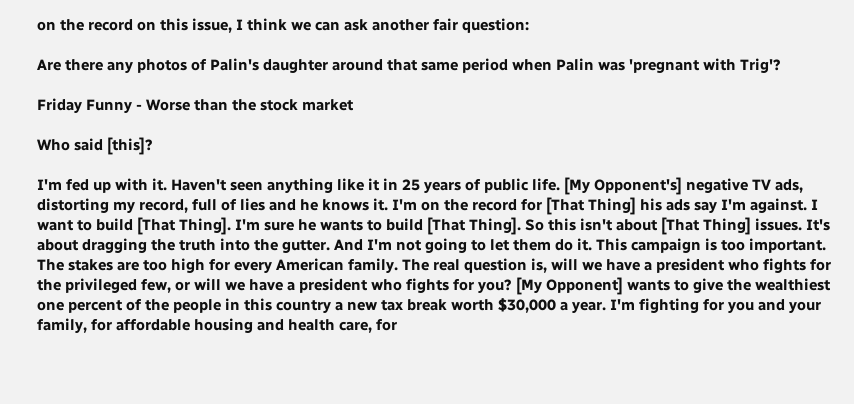on the record on this issue, I think we can ask another fair question:

Are there any photos of Palin's daughter around that same period when Palin was 'pregnant with Trig'?

Friday Funny - Worse than the stock market

Who said [this]?

I'm fed up with it. Haven't seen anything like it in 25 years of public life. [My Opponent's] negative TV ads, distorting my record, full of lies and he knows it. I'm on the record for [That Thing] his ads say I'm against. I want to build [That Thing]. I'm sure he wants to build [That Thing]. So this isn't about [That Thing] issues. It's about dragging the truth into the gutter. And I'm not going to let them do it. This campaign is too important. The stakes are too high for every American family. The real question is, will we have a president who fights for the privileged few, or will we have a president who fights for you? [My Opponent] wants to give the wealthiest one percent of the people in this country a new tax break worth $30,000 a year. I'm fighting for you and your family, for affordable housing and health care, for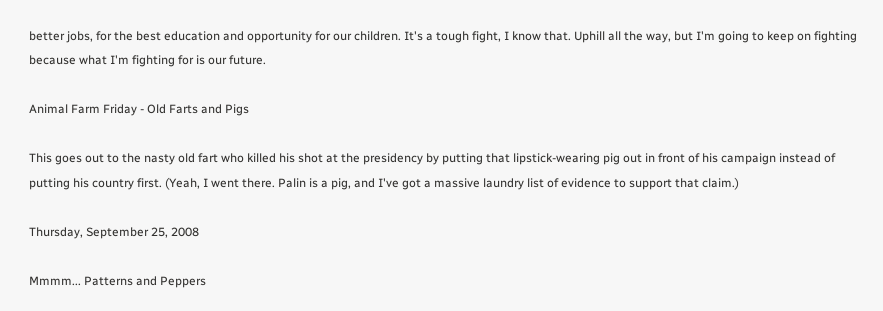better jobs, for the best education and opportunity for our children. It's a tough fight, I know that. Uphill all the way, but I'm going to keep on fighting because what I'm fighting for is our future.

Animal Farm Friday - Old Farts and Pigs

This goes out to the nasty old fart who killed his shot at the presidency by putting that lipstick-wearing pig out in front of his campaign instead of putting his country first. (Yeah, I went there. Palin is a pig, and I've got a massive laundry list of evidence to support that claim.)

Thursday, September 25, 2008

Mmmm... Patterns and Peppers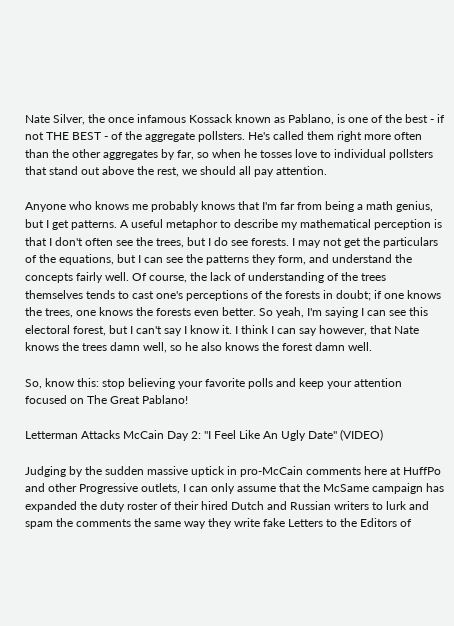Nate Silver, the once infamous Kossack known as Pablano, is one of the best - if not THE BEST - of the aggregate pollsters. He's called them right more often than the other aggregates by far, so when he tosses love to individual pollsters that stand out above the rest, we should all pay attention.

Anyone who knows me probably knows that I'm far from being a math genius, but I get patterns. A useful metaphor to describe my mathematical perception is that I don't often see the trees, but I do see forests. I may not get the particulars of the equations, but I can see the patterns they form, and understand the concepts fairly well. Of course, the lack of understanding of the trees themselves tends to cast one's perceptions of the forests in doubt; if one knows the trees, one knows the forests even better. So yeah, I'm saying I can see this electoral forest, but I can't say I know it. I think I can say however, that Nate knows the trees damn well, so he also knows the forest damn well.

So, know this: stop believing your favorite polls and keep your attention focused on The Great Pablano!

Letterman Attacks McCain Day 2: "I Feel Like An Ugly Date" (VIDEO)

Judging by the sudden massive uptick in pro-McCain comments here at HuffPo and other Progressive outlets, I can only assume that the McSame campaign has expanded the duty roster of their hired Dutch and Russian writers to lurk and spam the comments the same way they write fake Letters to the Editors of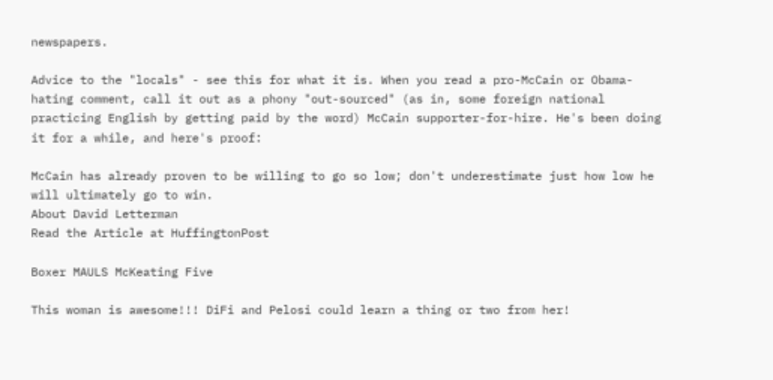newspapers.

Advice to the "locals" - see this for what it is. When you read a pro-McCain or Obama-hating comment, call it out as a phony "out-sourced" (as in, some foreign national practicing English by getting paid by the word) McCain supporter-for-hire. He's been doing it for a while, and here's proof:

McCain has already proven to be willing to go so low; don't underestimate just how low he will ultimately go to win.
About David Letterman
Read the Article at HuffingtonPost

Boxer MAULS McKeating Five

This woman is awesome!!! DiFi and Pelosi could learn a thing or two from her!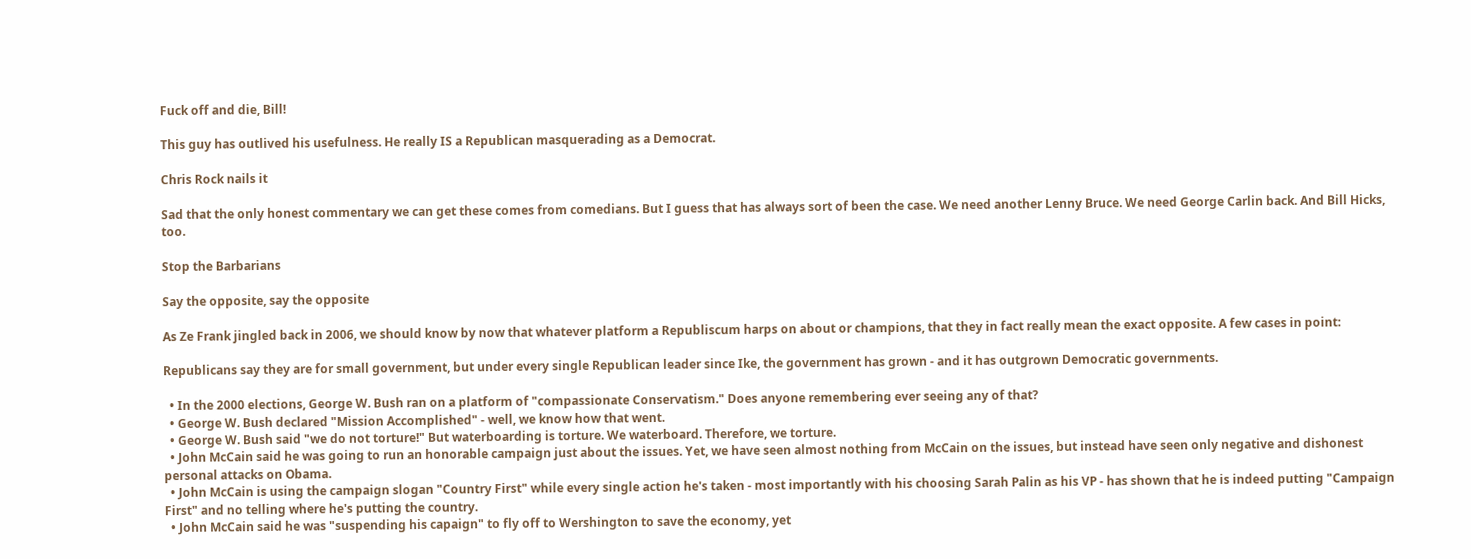Fuck off and die, Bill!

This guy has outlived his usefulness. He really IS a Republican masquerading as a Democrat.

Chris Rock nails it

Sad that the only honest commentary we can get these comes from comedians. But I guess that has always sort of been the case. We need another Lenny Bruce. We need George Carlin back. And Bill Hicks, too.

Stop the Barbarians

Say the opposite, say the opposite

As Ze Frank jingled back in 2006, we should know by now that whatever platform a Republiscum harps on about or champions, that they in fact really mean the exact opposite. A few cases in point:

Republicans say they are for small government, but under every single Republican leader since Ike, the government has grown - and it has outgrown Democratic governments.

  • In the 2000 elections, George W. Bush ran on a platform of "compassionate Conservatism." Does anyone remembering ever seeing any of that?
  • George W. Bush declared "Mission Accomplished" - well, we know how that went.
  • George W. Bush said "we do not torture!" But waterboarding is torture. We waterboard. Therefore, we torture.
  • John McCain said he was going to run an honorable campaign just about the issues. Yet, we have seen almost nothing from McCain on the issues, but instead have seen only negative and dishonest personal attacks on Obama.
  • John McCain is using the campaign slogan "Country First" while every single action he's taken - most importantly with his choosing Sarah Palin as his VP - has shown that he is indeed putting "Campaign First" and no telling where he's putting the country.
  • John McCain said he was "suspending his capaign" to fly off to Wershington to save the economy, yet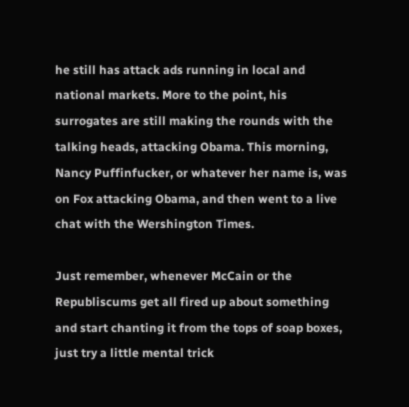he still has attack ads running in local and national markets. More to the point, his surrogates are still making the rounds with the talking heads, attacking Obama. This morning, Nancy Puffinfucker, or whatever her name is, was on Fox attacking Obama, and then went to a live chat with the Wershington Times.

Just remember, whenever McCain or the Republiscums get all fired up about something and start chanting it from the tops of soap boxes, just try a little mental trick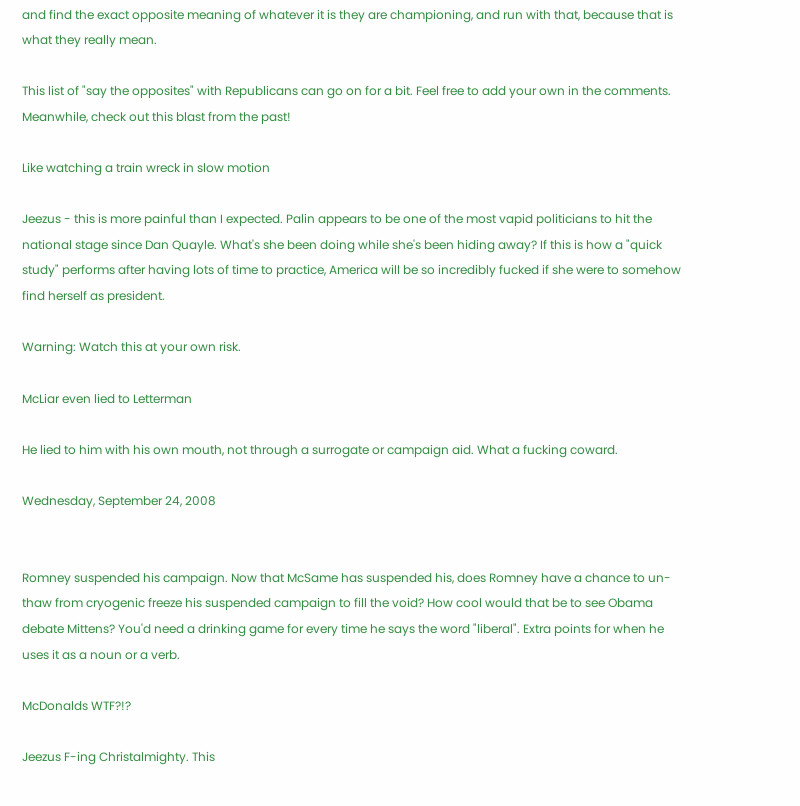and find the exact opposite meaning of whatever it is they are championing, and run with that, because that is what they really mean.

This list of "say the opposites" with Republicans can go on for a bit. Feel free to add your own in the comments. Meanwhile, check out this blast from the past!

Like watching a train wreck in slow motion

Jeezus - this is more painful than I expected. Palin appears to be one of the most vapid politicians to hit the national stage since Dan Quayle. What's she been doing while she's been hiding away? If this is how a "quick study" performs after having lots of time to practice, America will be so incredibly fucked if she were to somehow find herself as president.

Warning: Watch this at your own risk.

McLiar even lied to Letterman

He lied to him with his own mouth, not through a surrogate or campaign aid. What a fucking coward.

Wednesday, September 24, 2008


Romney suspended his campaign. Now that McSame has suspended his, does Romney have a chance to un-thaw from cryogenic freeze his suspended campaign to fill the void? How cool would that be to see Obama debate Mittens? You'd need a drinking game for every time he says the word "liberal". Extra points for when he uses it as a noun or a verb.

McDonalds WTF?!?

Jeezus F-ing Christalmighty. This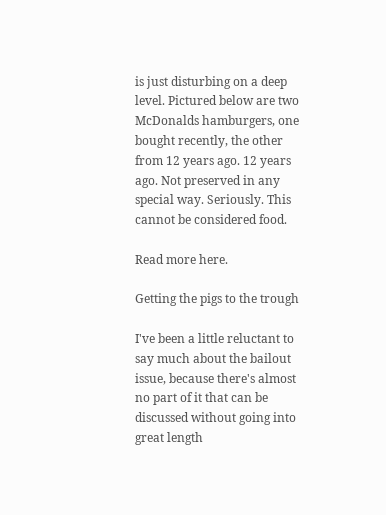is just disturbing on a deep level. Pictured below are two McDonalds hamburgers, one bought recently, the other from 12 years ago. 12 years ago. Not preserved in any special way. Seriously. This cannot be considered food.

Read more here.

Getting the pigs to the trough

I've been a little reluctant to say much about the bailout issue, because there's almost no part of it that can be discussed without going into great length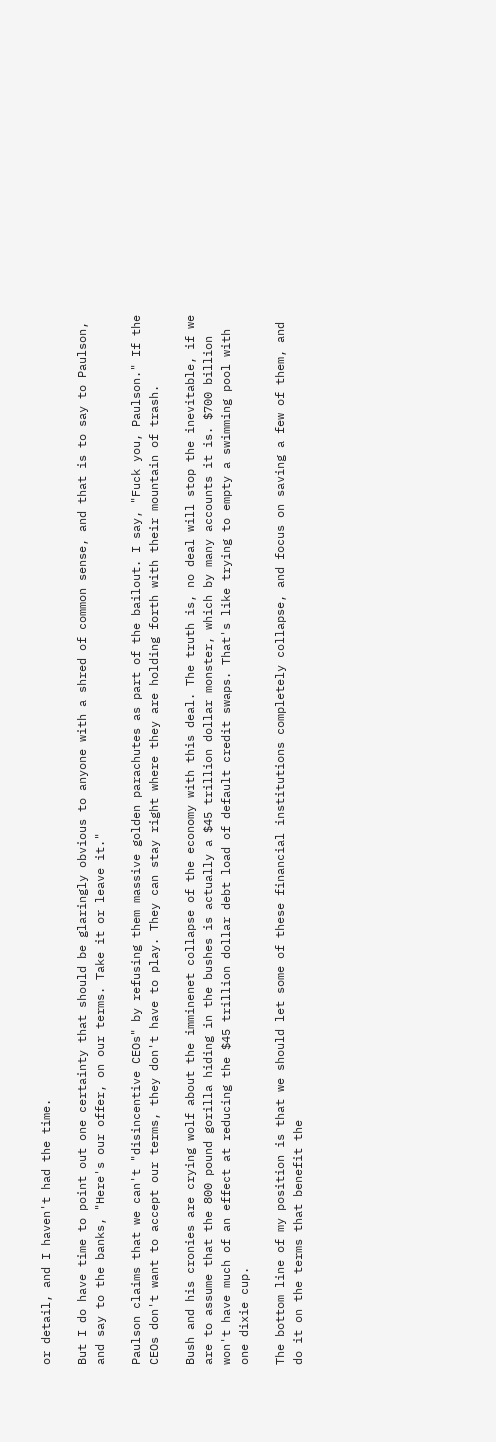or detail, and I haven't had the time.

But I do have time to point out one certainty that should be glaringly obvious to anyone with a shred of common sense, and that is to say to Paulson, and say to the banks, "Here's our offer, on our terms. Take it or leave it."

Paulson claims that we can't "disincentive CEOs" by refusing them massive golden parachutes as part of the bailout. I say, "Fuck you, Paulson." If the CEOs don't want to accept our terms, they don't have to play. They can stay right where they are holding forth with their mountain of trash.

Bush and his cronies are crying wolf about the imminenet collapse of the economy with this deal. The truth is, no deal will stop the inevitable, if we are to assume that the 800 pound gorilla hiding in the bushes is actually a $45 trillion dollar monster, which by many accounts it is. $700 billion won't have much of an effect at reducing the $45 trillion dollar debt load of default credit swaps. That's like trying to empty a swimming pool with one dixie cup.

The bottom line of my position is that we should let some of these financial institutions completely collapse, and focus on saving a few of them, and do it on the terms that benefit the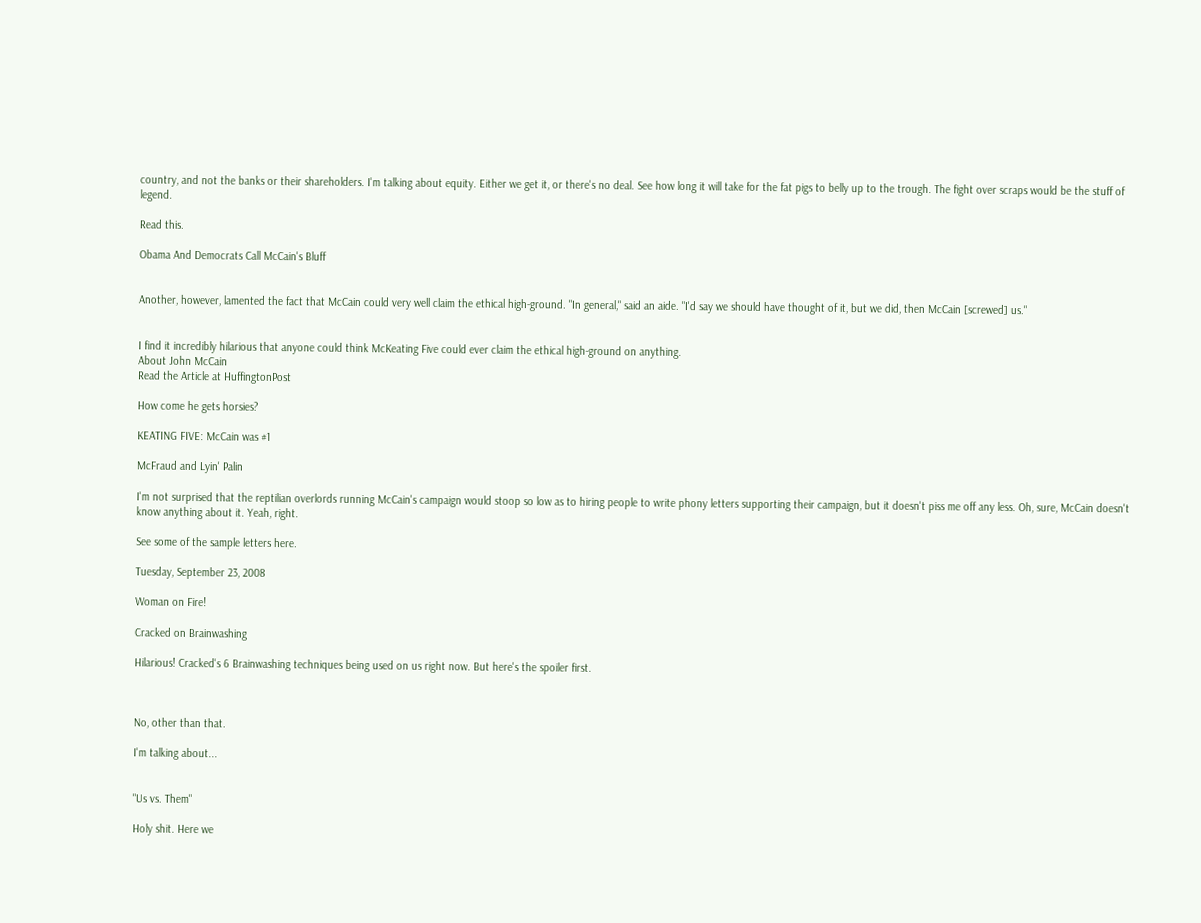country, and not the banks or their shareholders. I'm talking about equity. Either we get it, or there's no deal. See how long it will take for the fat pigs to belly up to the trough. The fight over scraps would be the stuff of legend.

Read this.

Obama And Democrats Call McCain's Bluff


Another, however, lamented the fact that McCain could very well claim the ethical high-ground. "In general," said an aide. "I'd say we should have thought of it, but we did, then McCain [screwed] us."


I find it incredibly hilarious that anyone could think McKeating Five could ever claim the ethical high-ground on anything.
About John McCain
Read the Article at HuffingtonPost

How come he gets horsies?

KEATING FIVE: McCain was #1

McFraud and Lyin' Palin

I'm not surprised that the reptilian overlords running McCain's campaign would stoop so low as to hiring people to write phony letters supporting their campaign, but it doesn't piss me off any less. Oh, sure, McCain doesn't know anything about it. Yeah, right.

See some of the sample letters here.

Tuesday, September 23, 2008

Woman on Fire!

Cracked on Brainwashing

Hilarious! Cracked's 6 Brainwashing techniques being used on us right now. But here's the spoiler first.



No, other than that.

I'm talking about...


"Us vs. Them"

Holy shit. Here we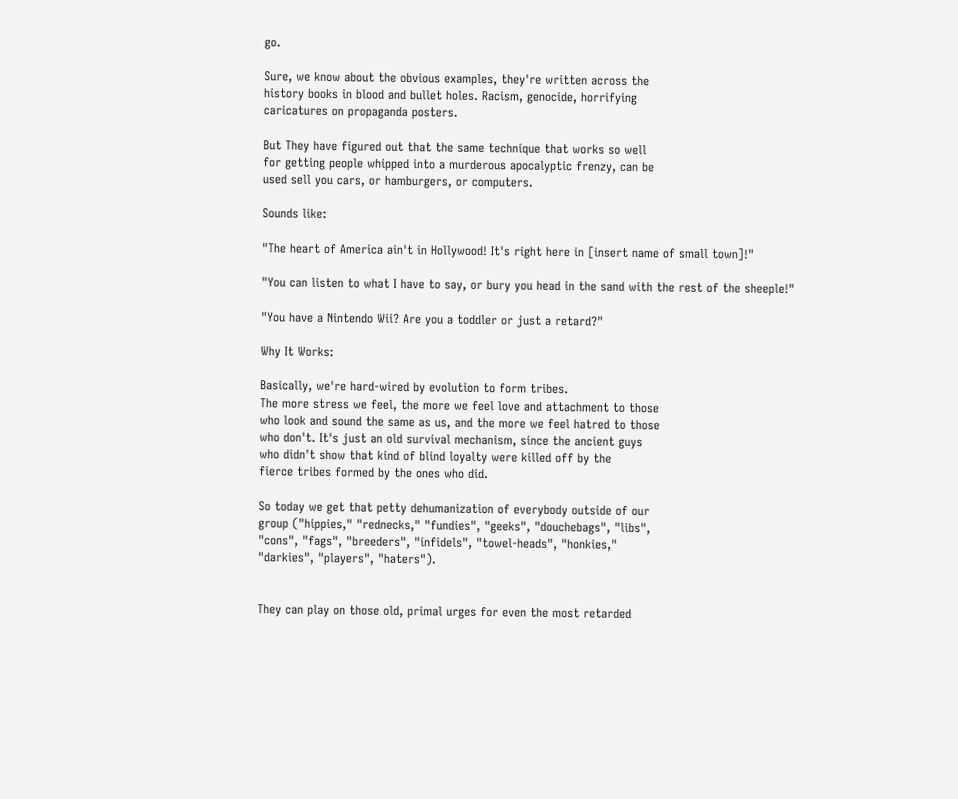go.

Sure, we know about the obvious examples, they're written across the
history books in blood and bullet holes. Racism, genocide, horrifying
caricatures on propaganda posters.

But They have figured out that the same technique that works so well
for getting people whipped into a murderous apocalyptic frenzy, can be
used sell you cars, or hamburgers, or computers.

Sounds like:

"The heart of America ain't in Hollywood! It's right here in [insert name of small town]!"

"You can listen to what I have to say, or bury you head in the sand with the rest of the sheeple!"

"You have a Nintendo Wii? Are you a toddler or just a retard?"

Why It Works:

Basically, we're hard-wired by evolution to form tribes.
The more stress we feel, the more we feel love and attachment to those
who look and sound the same as us, and the more we feel hatred to those
who don't. It's just an old survival mechanism, since the ancient guys
who didn't show that kind of blind loyalty were killed off by the
fierce tribes formed by the ones who did.

So today we get that petty dehumanization of everybody outside of our
group ("hippies," "rednecks," "fundies", "geeks", "douchebags", "libs",
"cons", "fags", "breeders", "infidels", "towel-heads", "honkies,"
"darkies", "players", "haters").


They can play on those old, primal urges for even the most retarded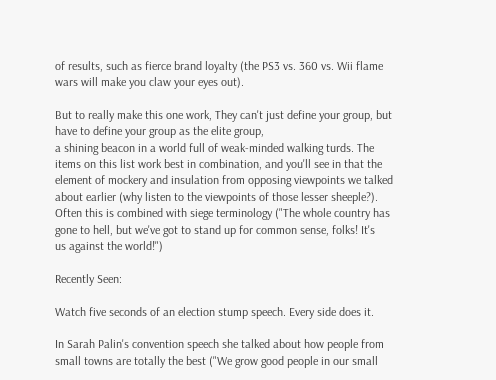of results, such as fierce brand loyalty (the PS3 vs. 360 vs. Wii flame
wars will make you claw your eyes out).

But to really make this one work, They can't just define your group, but have to define your group as the elite group,
a shining beacon in a world full of weak-minded walking turds. The
items on this list work best in combination, and you'll see in that the
element of mockery and insulation from opposing viewpoints we talked
about earlier (why listen to the viewpoints of those lesser sheeple?).
Often this is combined with siege terminology ("The whole country has
gone to hell, but we've got to stand up for common sense, folks! It's
us against the world!")

Recently Seen:

Watch five seconds of an election stump speech. Every side does it.

In Sarah Palin's convention speech she talked about how people from
small towns are totally the best ("We grow good people in our small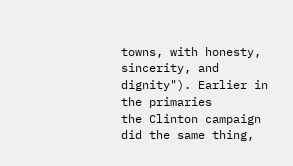towns, with honesty, sincerity, and dignity"). Earlier in the primaries
the Clinton campaign did the same thing,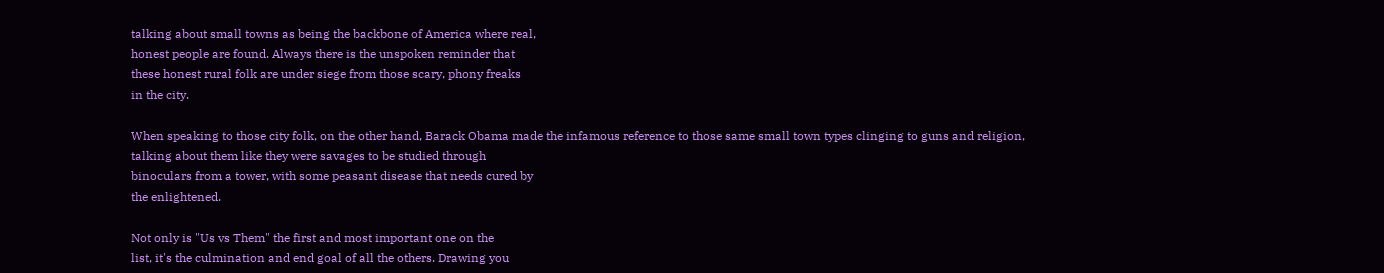talking about small towns as being the backbone of America where real,
honest people are found. Always there is the unspoken reminder that
these honest rural folk are under siege from those scary, phony freaks
in the city.

When speaking to those city folk, on the other hand, Barack Obama made the infamous reference to those same small town types clinging to guns and religion,
talking about them like they were savages to be studied through
binoculars from a tower, with some peasant disease that needs cured by
the enlightened.

Not only is "Us vs Them" the first and most important one on the
list, it's the culmination and end goal of all the others. Drawing you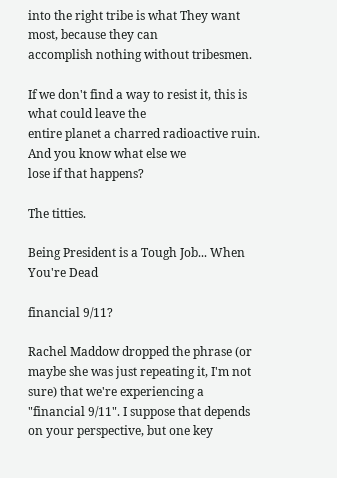into the right tribe is what They want most, because they can
accomplish nothing without tribesmen.

If we don't find a way to resist it, this is what could leave the
entire planet a charred radioactive ruin. And you know what else we
lose if that happens?

The titties.

Being President is a Tough Job... When You're Dead

financial 9/11?

Rachel Maddow dropped the phrase (or maybe she was just repeating it, I'm not sure) that we're experiencing a "financial 9/11". I suppose that depends on your perspective, but one key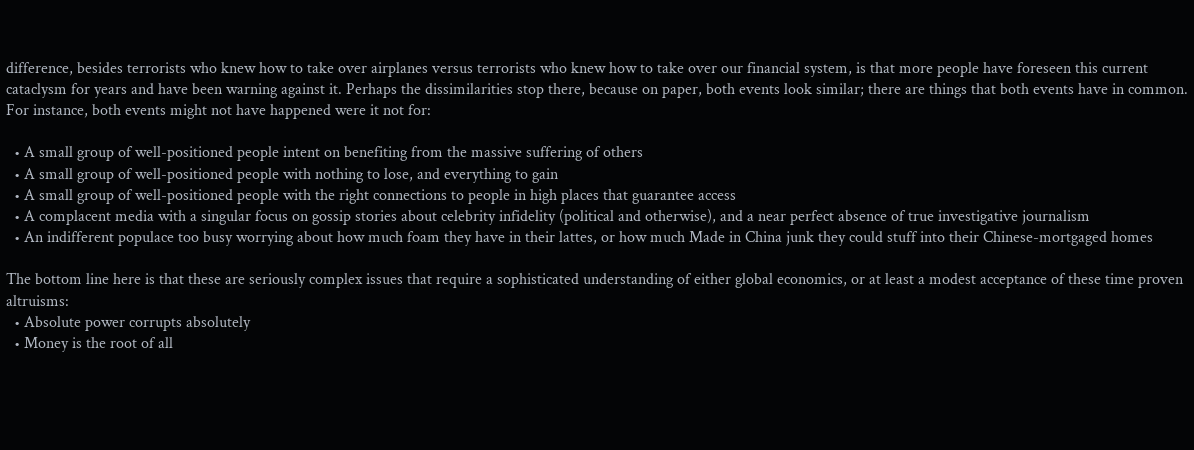difference, besides terrorists who knew how to take over airplanes versus terrorists who knew how to take over our financial system, is that more people have foreseen this current cataclysm for years and have been warning against it. Perhaps the dissimilarities stop there, because on paper, both events look similar; there are things that both events have in common. For instance, both events might not have happened were it not for:

  • A small group of well-positioned people intent on benefiting from the massive suffering of others
  • A small group of well-positioned people with nothing to lose, and everything to gain
  • A small group of well-positioned people with the right connections to people in high places that guarantee access
  • A complacent media with a singular focus on gossip stories about celebrity infidelity (political and otherwise), and a near perfect absence of true investigative journalism
  • An indifferent populace too busy worrying about how much foam they have in their lattes, or how much Made in China junk they could stuff into their Chinese-mortgaged homes

The bottom line here is that these are seriously complex issues that require a sophisticated understanding of either global economics, or at least a modest acceptance of these time proven altruisms:
  • Absolute power corrupts absolutely
  • Money is the root of all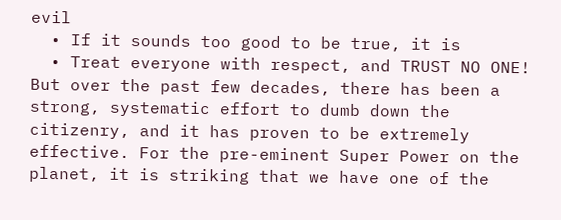evil
  • If it sounds too good to be true, it is
  • Treat everyone with respect, and TRUST NO ONE!
But over the past few decades, there has been a strong, systematic effort to dumb down the citizenry, and it has proven to be extremely effective. For the pre-eminent Super Power on the planet, it is striking that we have one of the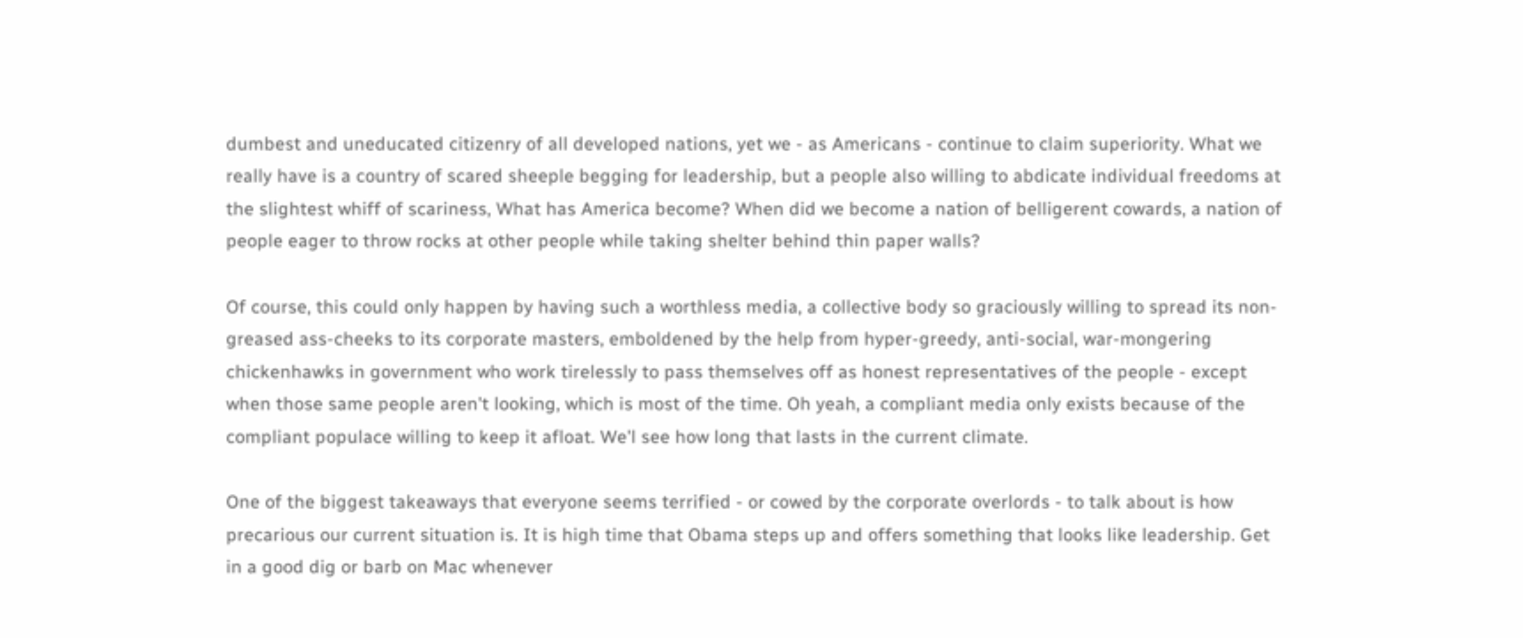dumbest and uneducated citizenry of all developed nations, yet we - as Americans - continue to claim superiority. What we really have is a country of scared sheeple begging for leadership, but a people also willing to abdicate individual freedoms at the slightest whiff of scariness, What has America become? When did we become a nation of belligerent cowards, a nation of people eager to throw rocks at other people while taking shelter behind thin paper walls?

Of course, this could only happen by having such a worthless media, a collective body so graciously willing to spread its non-greased ass-cheeks to its corporate masters, emboldened by the help from hyper-greedy, anti-social, war-mongering chickenhawks in government who work tirelessly to pass themselves off as honest representatives of the people - except when those same people aren't looking, which is most of the time. Oh yeah, a compliant media only exists because of the compliant populace willing to keep it afloat. We'l see how long that lasts in the current climate.

One of the biggest takeaways that everyone seems terrified - or cowed by the corporate overlords - to talk about is how precarious our current situation is. It is high time that Obama steps up and offers something that looks like leadership. Get in a good dig or barb on Mac whenever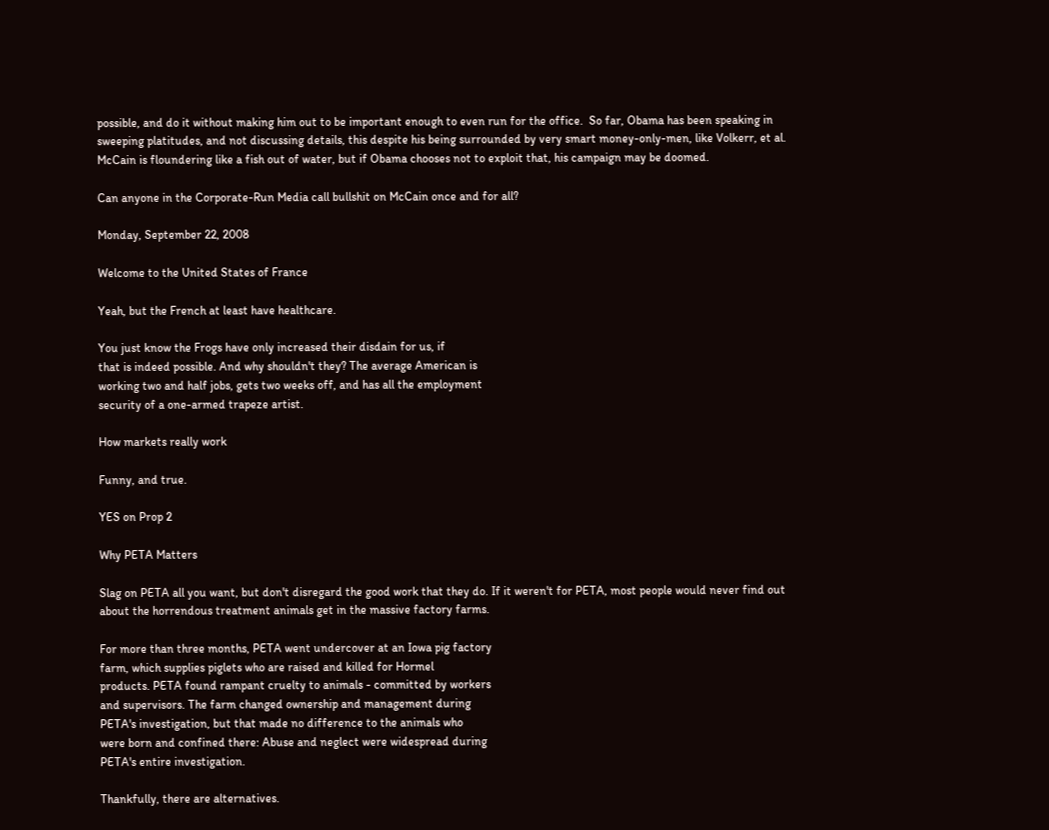possible, and do it without making him out to be important enough to even run for the office.  So far, Obama has been speaking in sweeping platitudes, and not discussing details, this despite his being surrounded by very smart money-only-men, like Volkerr, et al. McCain is floundering like a fish out of water, but if Obama chooses not to exploit that, his campaign may be doomed.

Can anyone in the Corporate-Run Media call bullshit on McCain once and for all?

Monday, September 22, 2008

Welcome to the United States of France

Yeah, but the French at least have healthcare.

You just know the Frogs have only increased their disdain for us, if
that is indeed possible. And why shouldn't they? The average American is
working two and half jobs, gets two weeks off, and has all the employment
security of a one-armed trapeze artist.

How markets really work

Funny, and true.

YES on Prop 2

Why PETA Matters

Slag on PETA all you want, but don't disregard the good work that they do. If it weren't for PETA, most people would never find out about the horrendous treatment animals get in the massive factory farms.

For more than three months, PETA went undercover at an Iowa pig factory
farm, which supplies piglets who are raised and killed for Hormel
products. PETA found rampant cruelty to animals - committed by workers
and supervisors. The farm changed ownership and management during
PETA's investigation, but that made no difference to the animals who
were born and confined there: Abuse and neglect were widespread during
PETA's entire investigation.

Thankfully, there are alternatives.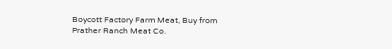Boycott Factory Farm Meat, Buy from Prather Ranch Meat Co.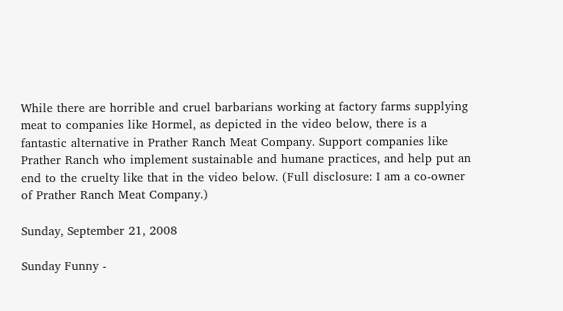While there are horrible and cruel barbarians working at factory farms supplying meat to companies like Hormel, as depicted in the video below, there is a fantastic alternative in Prather Ranch Meat Company. Support companies like Prather Ranch who implement sustainable and humane practices, and help put an end to the cruelty like that in the video below. (Full disclosure: I am a co-owner of Prather Ranch Meat Company.)

Sunday, September 21, 2008

Sunday Funny -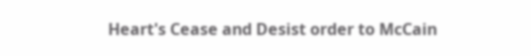Heart's Cease and Desist order to McCain